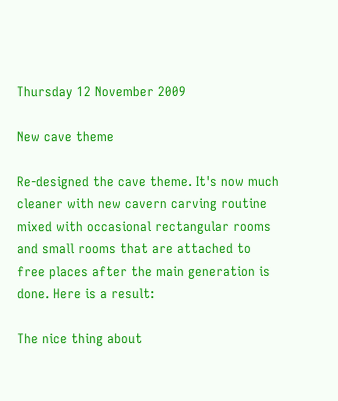Thursday 12 November 2009

New cave theme

Re-designed the cave theme. It's now much cleaner with new cavern carving routine mixed with occasional rectangular rooms and small rooms that are attached to free places after the main generation is done. Here is a result:

The nice thing about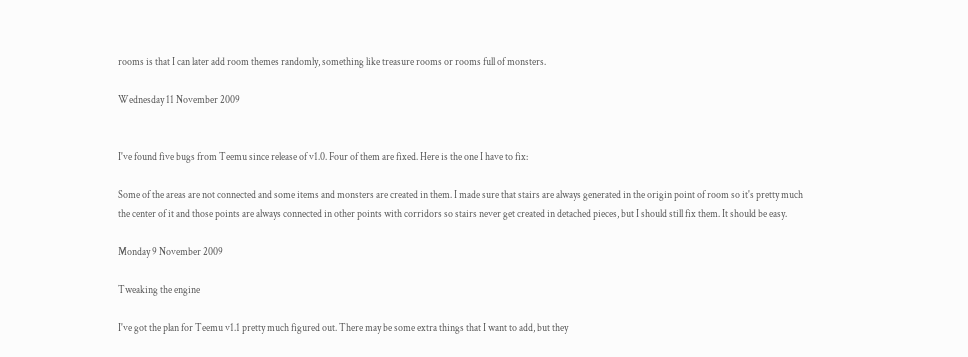rooms is that I can later add room themes randomly, something like treasure rooms or rooms full of monsters.

Wednesday 11 November 2009


I've found five bugs from Teemu since release of v1.0. Four of them are fixed. Here is the one I have to fix:

Some of the areas are not connected and some items and monsters are created in them. I made sure that stairs are always generated in the origin point of room so it's pretty much the center of it and those points are always connected in other points with corridors so stairs never get created in detached pieces, but I should still fix them. It should be easy.

Monday 9 November 2009

Tweaking the engine

I've got the plan for Teemu v1.1 pretty much figured out. There may be some extra things that I want to add, but they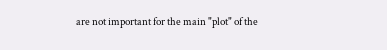are not important for the main "plot" of the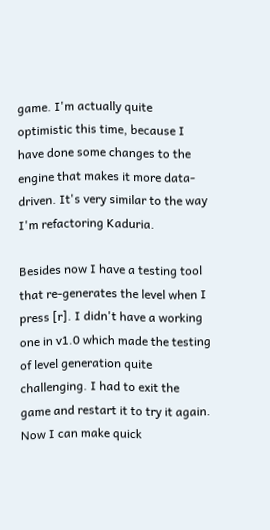game. I'm actually quite optimistic this time, because I have done some changes to the engine that makes it more data-driven. It's very similar to the way I'm refactoring Kaduria.

Besides now I have a testing tool that re-generates the level when I press [r]. I didn't have a working one in v1.0 which made the testing of level generation quite challenging. I had to exit the game and restart it to try it again. Now I can make quick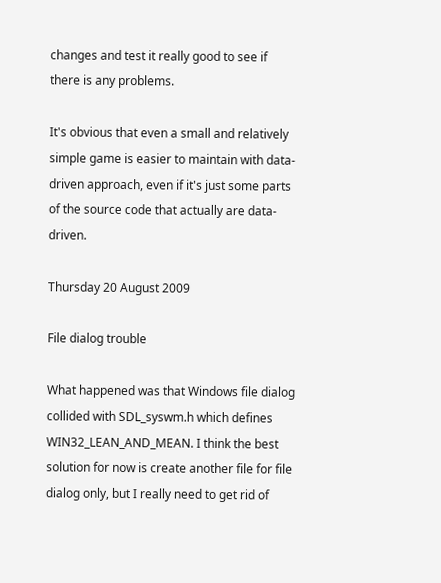changes and test it really good to see if there is any problems.

It's obvious that even a small and relatively simple game is easier to maintain with data-driven approach, even if it's just some parts of the source code that actually are data-driven.

Thursday 20 August 2009

File dialog trouble

What happened was that Windows file dialog collided with SDL_syswm.h which defines WIN32_LEAN_AND_MEAN. I think the best solution for now is create another file for file dialog only, but I really need to get rid of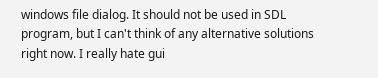windows file dialog. It should not be used in SDL program, but I can't think of any alternative solutions right now. I really hate gui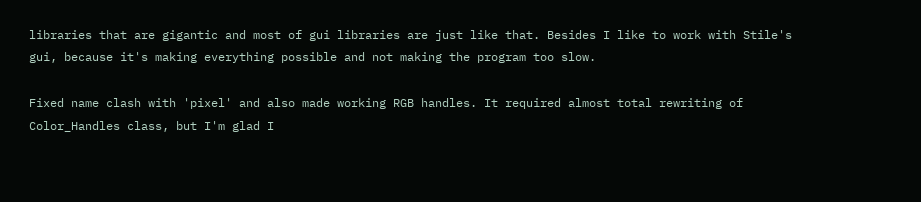libraries that are gigantic and most of gui libraries are just like that. Besides I like to work with Stile's gui, because it's making everything possible and not making the program too slow.

Fixed name clash with 'pixel' and also made working RGB handles. It required almost total rewriting of Color_Handles class, but I'm glad I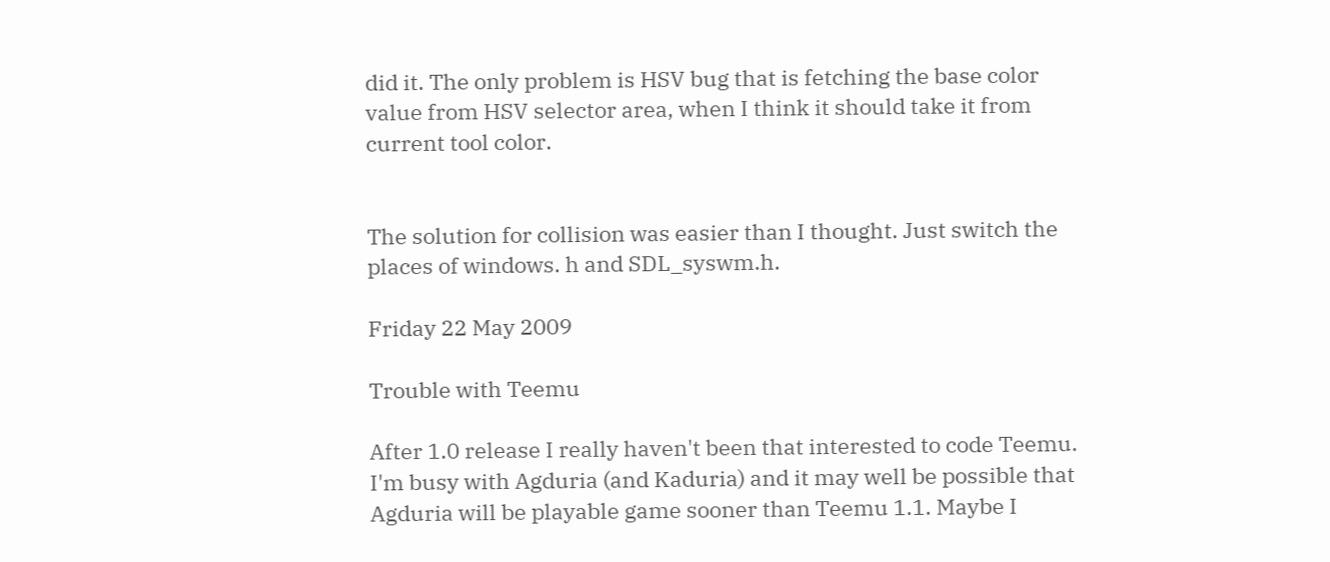did it. The only problem is HSV bug that is fetching the base color value from HSV selector area, when I think it should take it from current tool color.


The solution for collision was easier than I thought. Just switch the places of windows. h and SDL_syswm.h.

Friday 22 May 2009

Trouble with Teemu

After 1.0 release I really haven't been that interested to code Teemu. I'm busy with Agduria (and Kaduria) and it may well be possible that Agduria will be playable game sooner than Teemu 1.1. Maybe I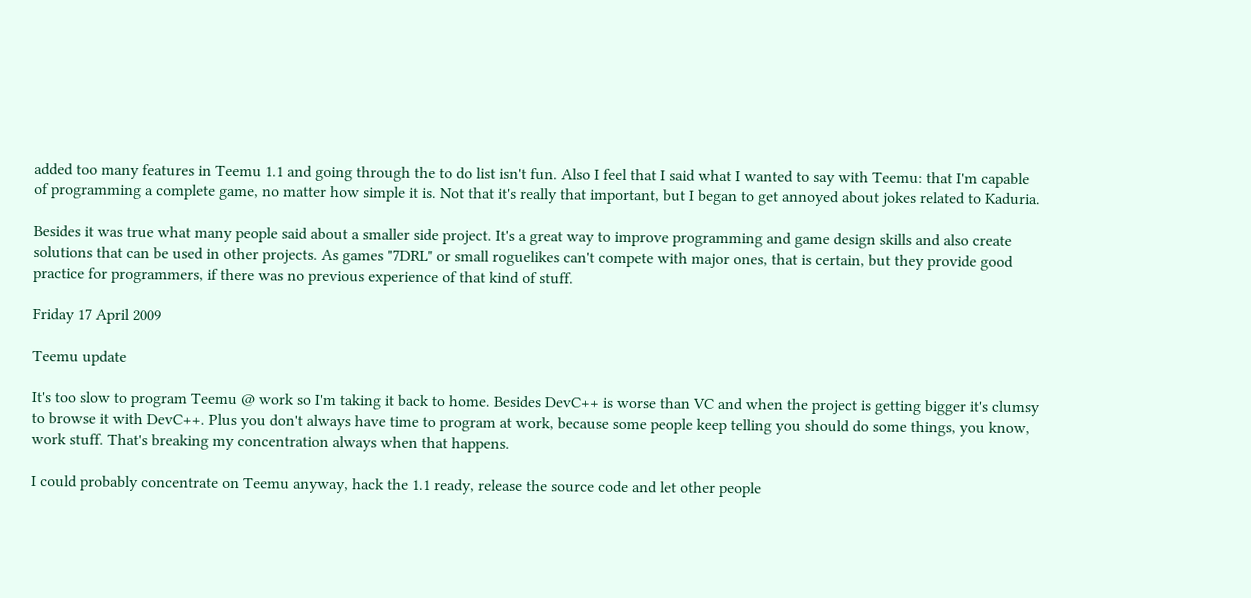added too many features in Teemu 1.1 and going through the to do list isn't fun. Also I feel that I said what I wanted to say with Teemu: that I'm capable of programming a complete game, no matter how simple it is. Not that it's really that important, but I began to get annoyed about jokes related to Kaduria.

Besides it was true what many people said about a smaller side project. It's a great way to improve programming and game design skills and also create solutions that can be used in other projects. As games "7DRL" or small roguelikes can't compete with major ones, that is certain, but they provide good practice for programmers, if there was no previous experience of that kind of stuff.

Friday 17 April 2009

Teemu update

It's too slow to program Teemu @ work so I'm taking it back to home. Besides DevC++ is worse than VC and when the project is getting bigger it's clumsy to browse it with DevC++. Plus you don't always have time to program at work, because some people keep telling you should do some things, you know, work stuff. That's breaking my concentration always when that happens.

I could probably concentrate on Teemu anyway, hack the 1.1 ready, release the source code and let other people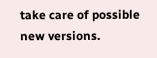take care of possible new versions.